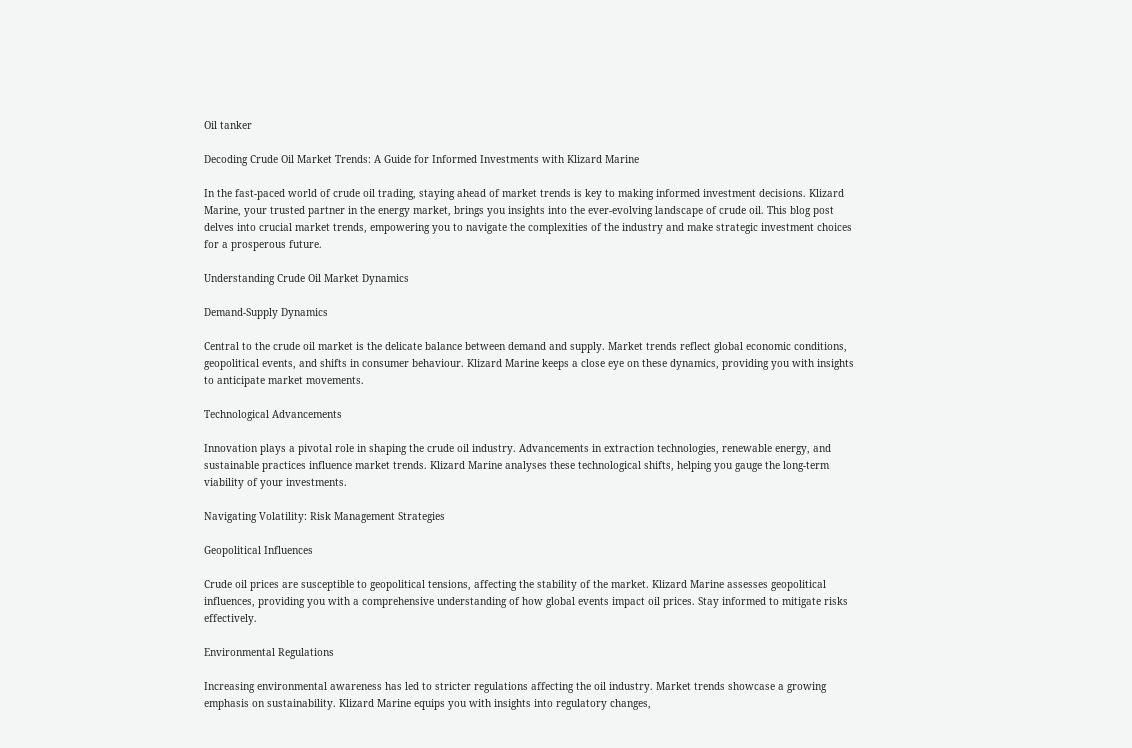Oil tanker

Decoding Crude Oil Market Trends: A Guide for Informed Investments with Klizard Marine

In the fast-paced world of crude oil trading, staying ahead of market trends is key to making informed investment decisions. Klizard Marine, your trusted partner in the energy market, brings you insights into the ever-evolving landscape of crude oil. This blog post delves into crucial market trends, empowering you to navigate the complexities of the industry and make strategic investment choices for a prosperous future.

Understanding Crude Oil Market Dynamics

Demand-Supply Dynamics

Central to the crude oil market is the delicate balance between demand and supply. Market trends reflect global economic conditions, geopolitical events, and shifts in consumer behaviour. Klizard Marine keeps a close eye on these dynamics, providing you with insights to anticipate market movements.

Technological Advancements

Innovation plays a pivotal role in shaping the crude oil industry. Advancements in extraction technologies, renewable energy, and sustainable practices influence market trends. Klizard Marine analyses these technological shifts, helping you gauge the long-term viability of your investments.

Navigating Volatility: Risk Management Strategies

Geopolitical Influences

Crude oil prices are susceptible to geopolitical tensions, affecting the stability of the market. Klizard Marine assesses geopolitical influences, providing you with a comprehensive understanding of how global events impact oil prices. Stay informed to mitigate risks effectively.

Environmental Regulations

Increasing environmental awareness has led to stricter regulations affecting the oil industry. Market trends showcase a growing emphasis on sustainability. Klizard Marine equips you with insights into regulatory changes,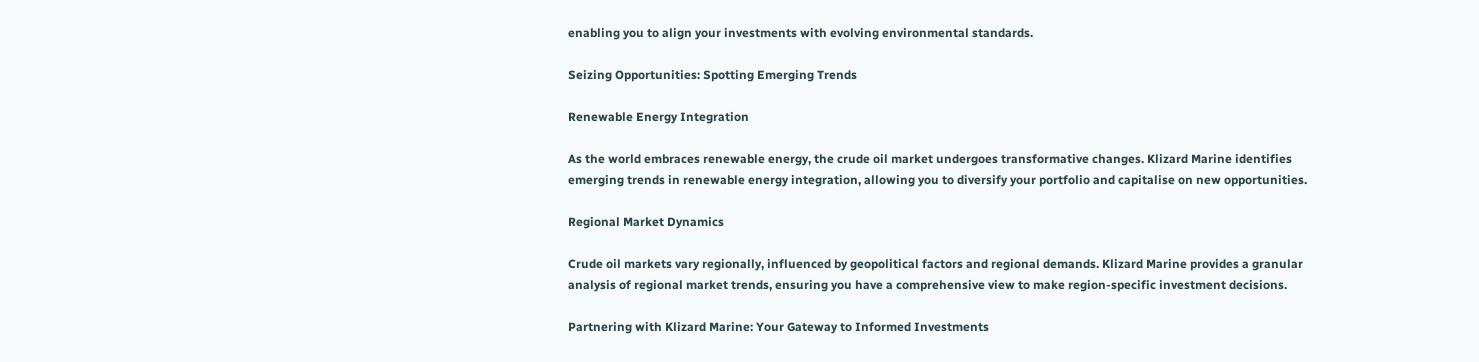enabling you to align your investments with evolving environmental standards.

Seizing Opportunities: Spotting Emerging Trends

Renewable Energy Integration

As the world embraces renewable energy, the crude oil market undergoes transformative changes. Klizard Marine identifies emerging trends in renewable energy integration, allowing you to diversify your portfolio and capitalise on new opportunities.

Regional Market Dynamics

Crude oil markets vary regionally, influenced by geopolitical factors and regional demands. Klizard Marine provides a granular analysis of regional market trends, ensuring you have a comprehensive view to make region-specific investment decisions.

Partnering with Klizard Marine: Your Gateway to Informed Investments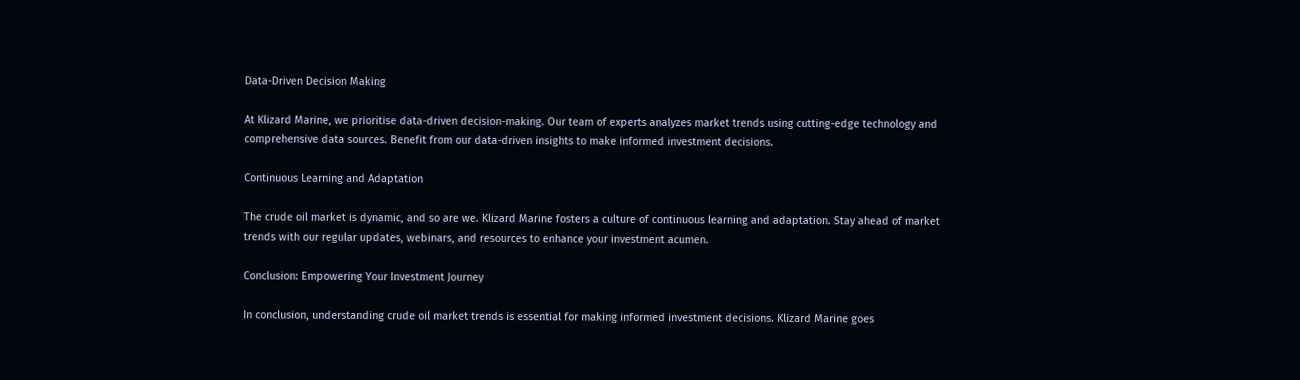Data-Driven Decision Making

At Klizard Marine, we prioritise data-driven decision-making. Our team of experts analyzes market trends using cutting-edge technology and comprehensive data sources. Benefit from our data-driven insights to make informed investment decisions.

Continuous Learning and Adaptation

The crude oil market is dynamic, and so are we. Klizard Marine fosters a culture of continuous learning and adaptation. Stay ahead of market trends with our regular updates, webinars, and resources to enhance your investment acumen.

Conclusion: Empowering Your Investment Journey

In conclusion, understanding crude oil market trends is essential for making informed investment decisions. Klizard Marine goes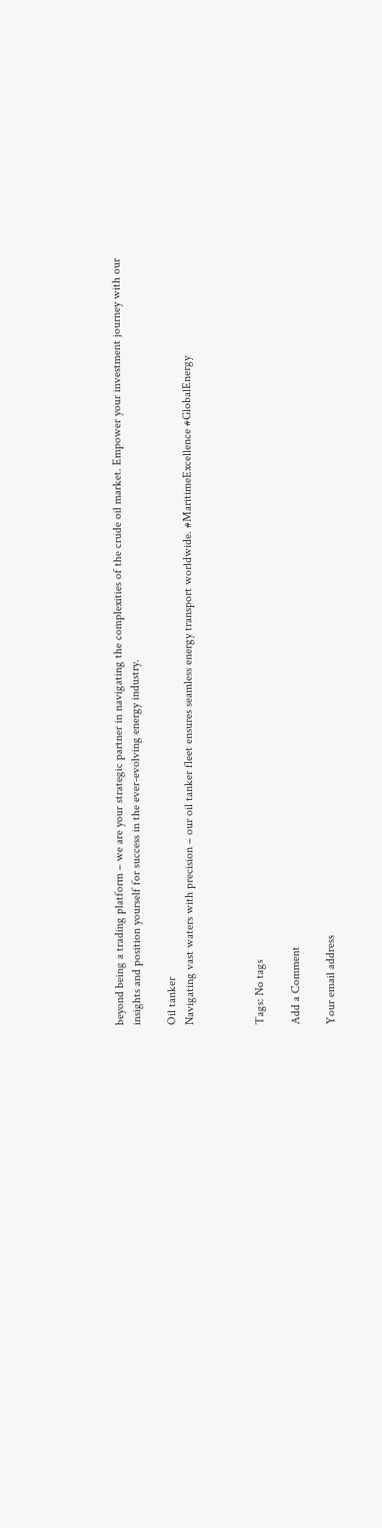beyond being a trading platform – we are your strategic partner in navigating the complexities of the crude oil market. Empower your investment journey with our insights and position yourself for success in the ever-evolving energy industry.

Oil tanker
Navigating vast waters with precision – our oil tanker fleet ensures seamless energy transport worldwide. #MaritimeExcellence #GlobalEnergy



Tags: No tags

Add a Comment

Your email address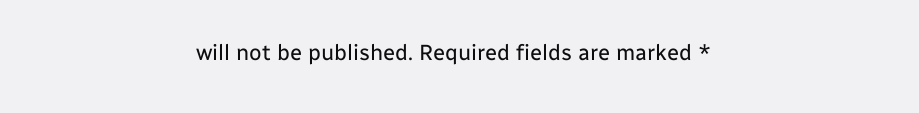will not be published. Required fields are marked *